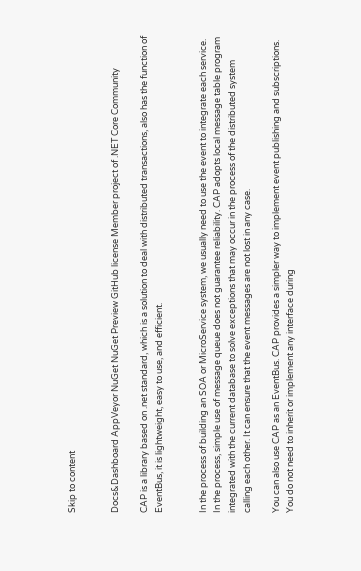Skip to content


Docs&Dashboard AppVeyor NuGet NuGet Preview GitHub license Member project of .NET Core Community

CAP is a library based on .net standard, which is a solution to deal with distributed transactions, also has the function of EventBus, it is lightweight, easy to use, and efficient.


In the process of building an SOA or MicroService system, we usually need to use the event to integrate each service. In the process, simple use of message queue does not guarantee reliability. CAP adopts local message table program integrated with the current database to solve exceptions that may occur in the process of the distributed system calling each other. It can ensure that the event messages are not lost in any case.

You can also use CAP as an EventBus. CAP provides a simpler way to implement event publishing and subscriptions. You do not need to inherit or implement any interface during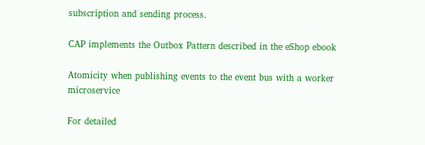subscription and sending process.

CAP implements the Outbox Pattern described in the eShop ebook

Atomicity when publishing events to the event bus with a worker microservice

For detailed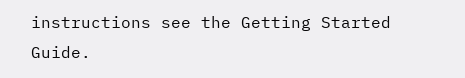instructions see the Getting Started Guide.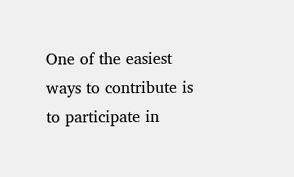One of the easiest ways to contribute is to participate in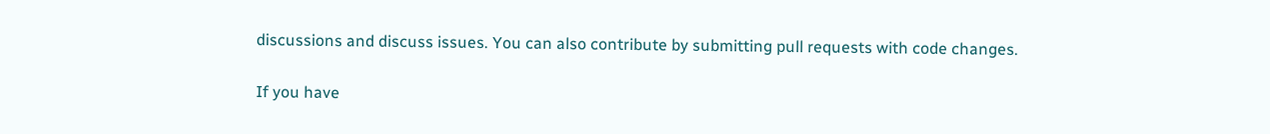discussions and discuss issues. You can also contribute by submitting pull requests with code changes.

If you have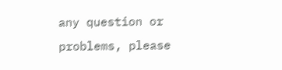any question or problems, please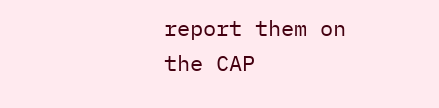report them on the CAP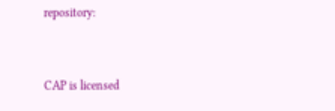repository:


CAP is licensed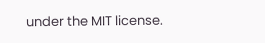under the MIT license.